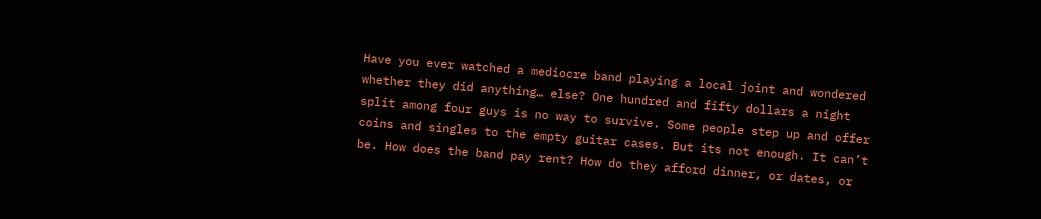Have you ever watched a mediocre band playing a local joint and wondered whether they did anything… else? One hundred and fifty dollars a night split among four guys is no way to survive. Some people step up and offer coins and singles to the empty guitar cases. But its not enough. It can’t be. How does the band pay rent? How do they afford dinner, or dates, or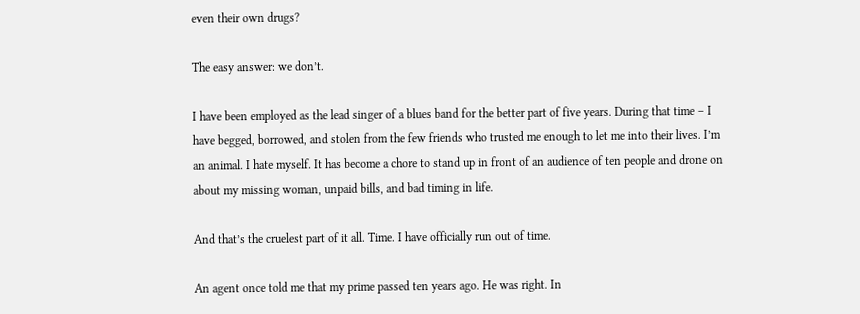even their own drugs?

The easy answer: we don’t.

I have been employed as the lead singer of a blues band for the better part of five years. During that time – I have begged, borrowed, and stolen from the few friends who trusted me enough to let me into their lives. I’m an animal. I hate myself. It has become a chore to stand up in front of an audience of ten people and drone on about my missing woman, unpaid bills, and bad timing in life.

And that’s the cruelest part of it all. Time. I have officially run out of time.

An agent once told me that my prime passed ten years ago. He was right. In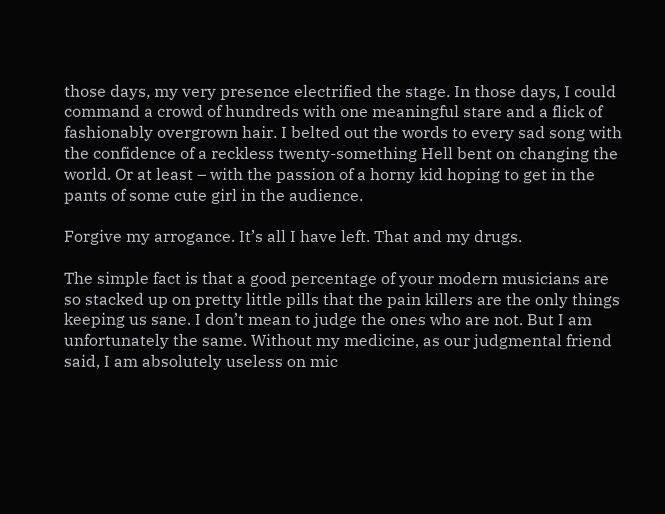those days, my very presence electrified the stage. In those days, I could command a crowd of hundreds with one meaningful stare and a flick of fashionably overgrown hair. I belted out the words to every sad song with the confidence of a reckless twenty-something Hell bent on changing the world. Or at least – with the passion of a horny kid hoping to get in the pants of some cute girl in the audience.

Forgive my arrogance. It’s all I have left. That and my drugs.

The simple fact is that a good percentage of your modern musicians are so stacked up on pretty little pills that the pain killers are the only things keeping us sane. I don’t mean to judge the ones who are not. But I am unfortunately the same. Without my medicine, as our judgmental friend said, I am absolutely useless on mic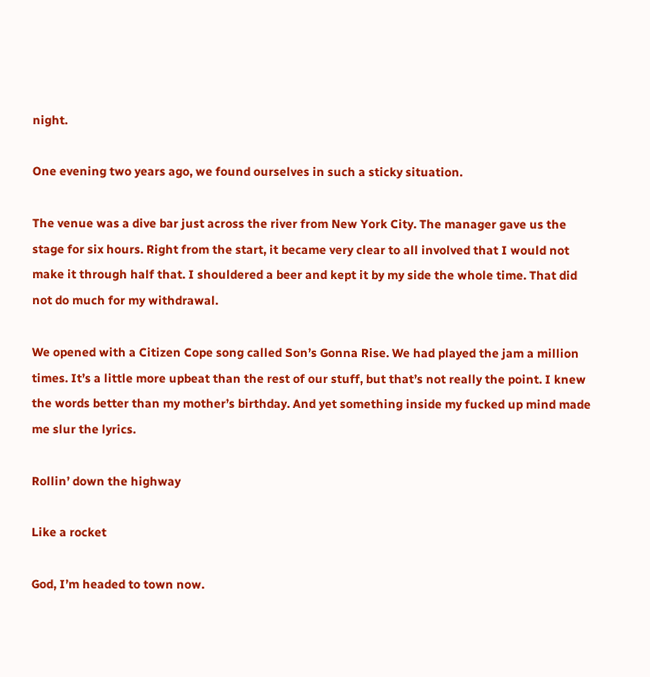night.

One evening two years ago, we found ourselves in such a sticky situation.

The venue was a dive bar just across the river from New York City. The manager gave us the stage for six hours. Right from the start, it became very clear to all involved that I would not make it through half that. I shouldered a beer and kept it by my side the whole time. That did not do much for my withdrawal.

We opened with a Citizen Cope song called Son’s Gonna Rise. We had played the jam a million times. It’s a little more upbeat than the rest of our stuff, but that’s not really the point. I knew the words better than my mother’s birthday. And yet something inside my fucked up mind made me slur the lyrics.

Rollin’ down the highway

Like a rocket

God, I’m headed to town now.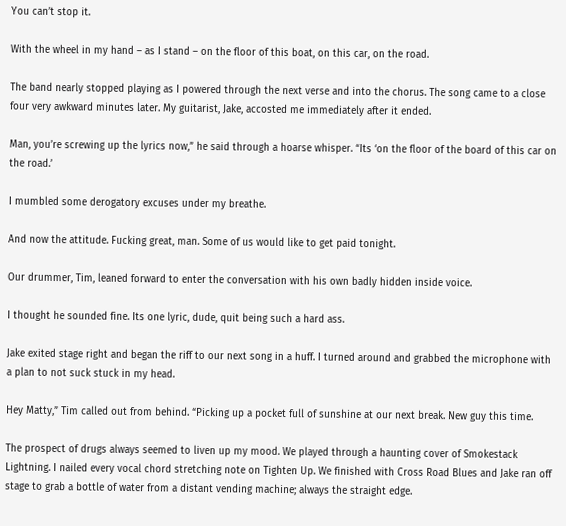You can’t stop it.

With the wheel in my hand – as I stand – on the floor of this boat, on this car, on the road.

The band nearly stopped playing as I powered through the next verse and into the chorus. The song came to a close four very awkward minutes later. My guitarist, Jake, accosted me immediately after it ended.

Man, you’re screwing up the lyrics now,” he said through a hoarse whisper. “Its ‘on the floor of the board of this car on the road.’

I mumbled some derogatory excuses under my breathe.

And now the attitude. Fucking great, man. Some of us would like to get paid tonight.

Our drummer, Tim, leaned forward to enter the conversation with his own badly hidden inside voice.

I thought he sounded fine. Its one lyric, dude, quit being such a hard ass.

Jake exited stage right and began the riff to our next song in a huff. I turned around and grabbed the microphone with a plan to not suck stuck in my head.

Hey Matty,” Tim called out from behind. “Picking up a pocket full of sunshine at our next break. New guy this time.

The prospect of drugs always seemed to liven up my mood. We played through a haunting cover of Smokestack Lightning. I nailed every vocal chord stretching note on Tighten Up. We finished with Cross Road Blues and Jake ran off stage to grab a bottle of water from a distant vending machine; always the straight edge.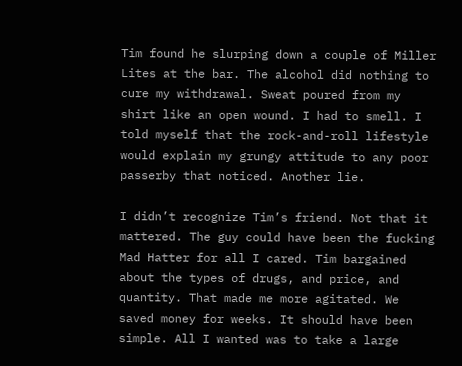Tim found he slurping down a couple of Miller Lites at the bar. The alcohol did nothing to cure my withdrawal. Sweat poured from my shirt like an open wound. I had to smell. I told myself that the rock-and-roll lifestyle would explain my grungy attitude to any poor passerby that noticed. Another lie.

I didn’t recognize Tim’s friend. Not that it mattered. The guy could have been the fucking Mad Hatter for all I cared. Tim bargained about the types of drugs, and price, and quantity. That made me more agitated. We saved money for weeks. It should have been simple. All I wanted was to take a large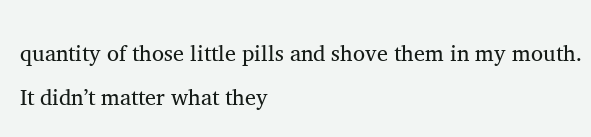quantity of those little pills and shove them in my mouth. It didn’t matter what they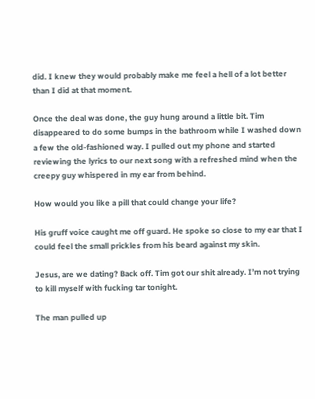did. I knew they would probably make me feel a hell of a lot better than I did at that moment.

Once the deal was done, the guy hung around a little bit. Tim disappeared to do some bumps in the bathroom while I washed down a few the old-fashioned way. I pulled out my phone and started reviewing the lyrics to our next song with a refreshed mind when the creepy guy whispered in my ear from behind.

How would you like a pill that could change your life?

His gruff voice caught me off guard. He spoke so close to my ear that I could feel the small prickles from his beard against my skin.

Jesus, are we dating? Back off. Tim got our shit already. I’m not trying to kill myself with fucking tar tonight.

The man pulled up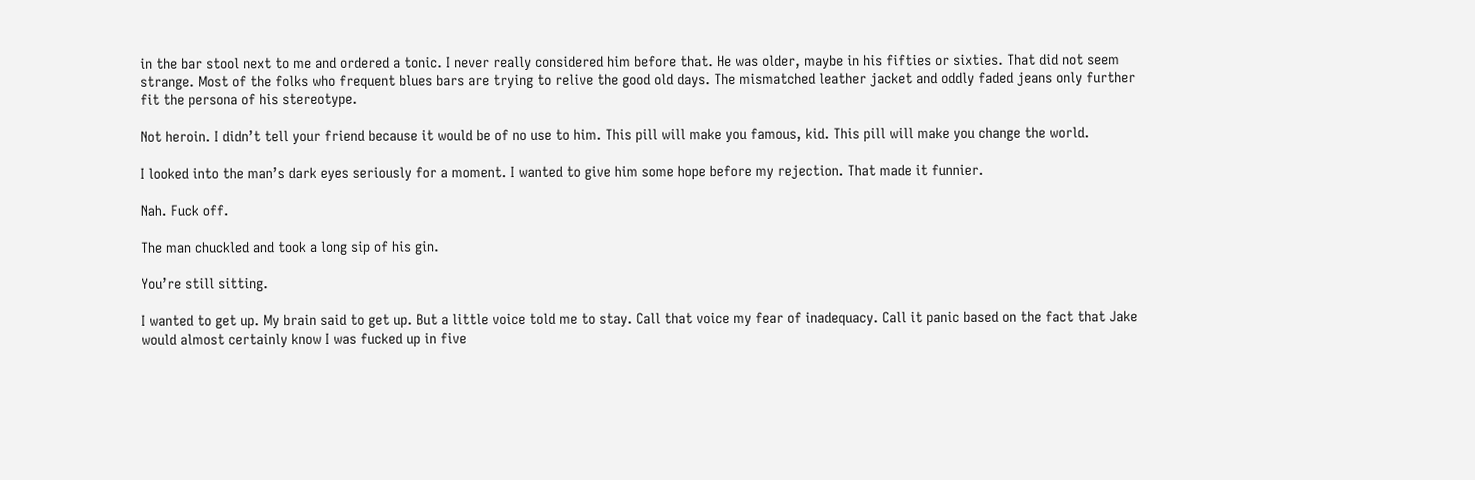in the bar stool next to me and ordered a tonic. I never really considered him before that. He was older, maybe in his fifties or sixties. That did not seem strange. Most of the folks who frequent blues bars are trying to relive the good old days. The mismatched leather jacket and oddly faded jeans only further fit the persona of his stereotype.

Not heroin. I didn’t tell your friend because it would be of no use to him. This pill will make you famous, kid. This pill will make you change the world.

I looked into the man’s dark eyes seriously for a moment. I wanted to give him some hope before my rejection. That made it funnier.

Nah. Fuck off.

The man chuckled and took a long sip of his gin.

You’re still sitting.

I wanted to get up. My brain said to get up. But a little voice told me to stay. Call that voice my fear of inadequacy. Call it panic based on the fact that Jake would almost certainly know I was fucked up in five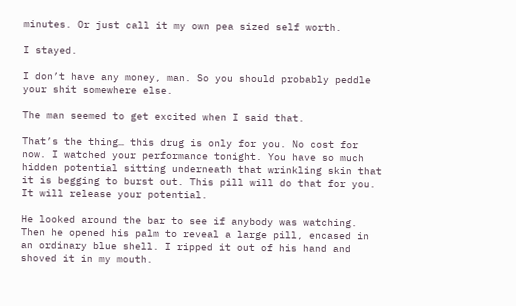minutes. Or just call it my own pea sized self worth.

I stayed.

I don’t have any money, man. So you should probably peddle your shit somewhere else.

The man seemed to get excited when I said that.

That’s the thing… this drug is only for you. No cost for now. I watched your performance tonight. You have so much hidden potential sitting underneath that wrinkling skin that it is begging to burst out. This pill will do that for you. It will release your potential.

He looked around the bar to see if anybody was watching. Then he opened his palm to reveal a large pill, encased in an ordinary blue shell. I ripped it out of his hand and shoved it in my mouth.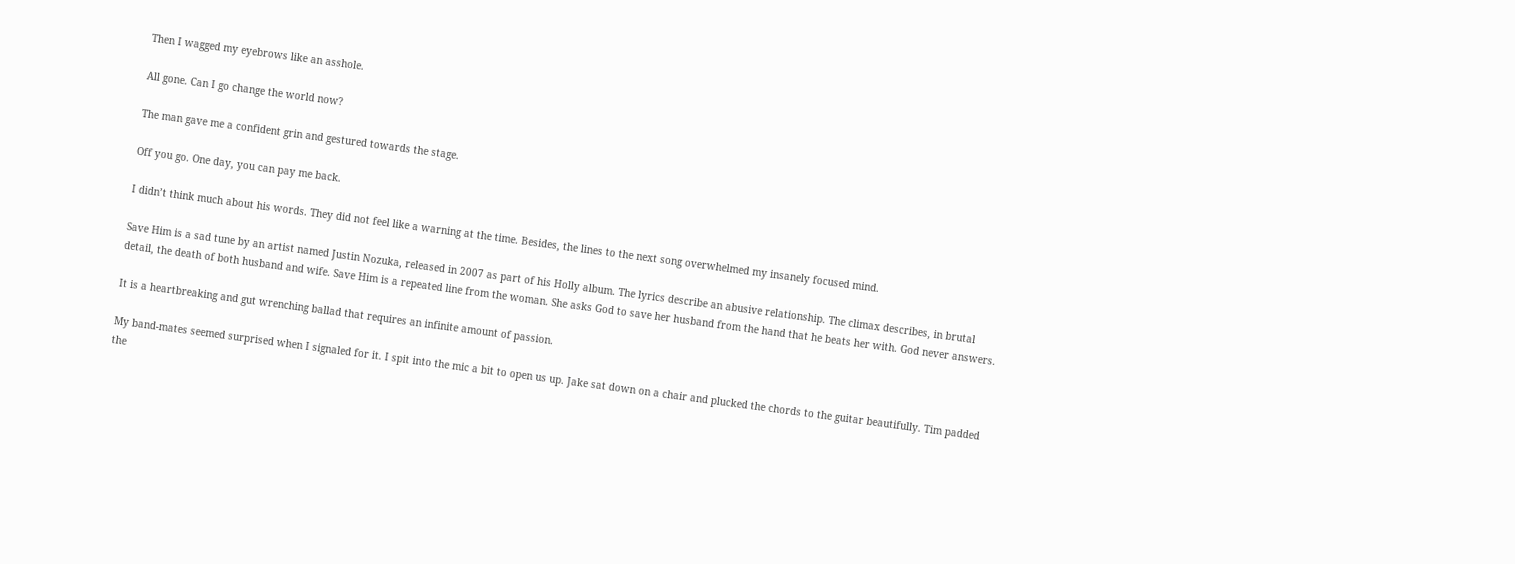Then I wagged my eyebrows like an asshole.

All gone. Can I go change the world now?

The man gave me a confident grin and gestured towards the stage.

Off you go. One day, you can pay me back.

I didn’t think much about his words. They did not feel like a warning at the time. Besides, the lines to the next song overwhelmed my insanely focused mind.

Save Him is a sad tune by an artist named Justin Nozuka, released in 2007 as part of his Holly album. The lyrics describe an abusive relationship. The climax describes, in brutal detail, the death of both husband and wife. Save Him is a repeated line from the woman. She asks God to save her husband from the hand that he beats her with. God never answers.

It is a heartbreaking and gut wrenching ballad that requires an infinite amount of passion.

My band-mates seemed surprised when I signaled for it. I spit into the mic a bit to open us up. Jake sat down on a chair and plucked the chords to the guitar beautifully. Tim padded the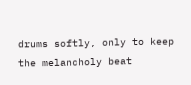drums softly, only to keep the melancholy beat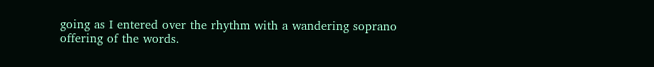going as I entered over the rhythm with a wandering soprano offering of the words.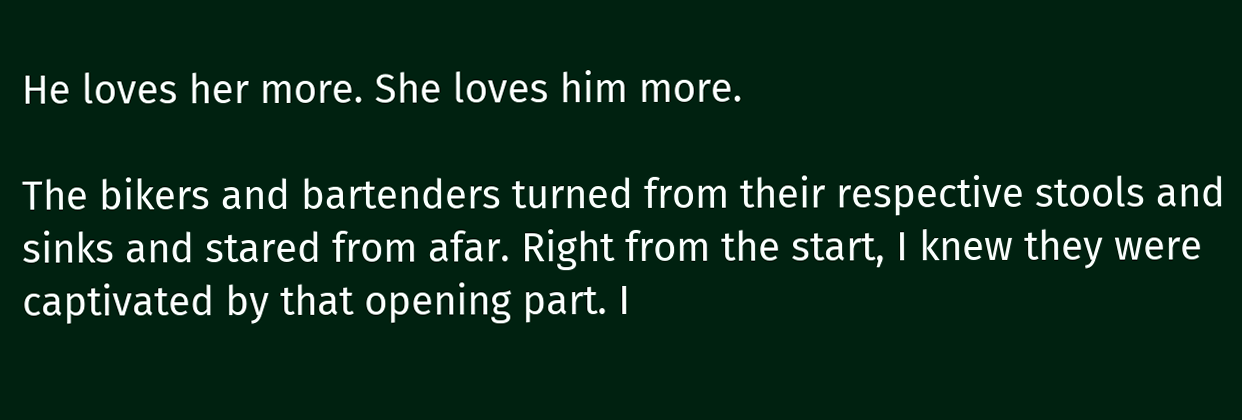He loves her more. She loves him more.

The bikers and bartenders turned from their respective stools and sinks and stared from afar. Right from the start, I knew they were captivated by that opening part. I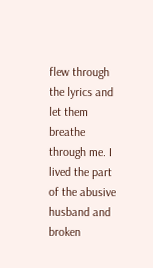flew through the lyrics and let them breathe through me. I lived the part of the abusive husband and broken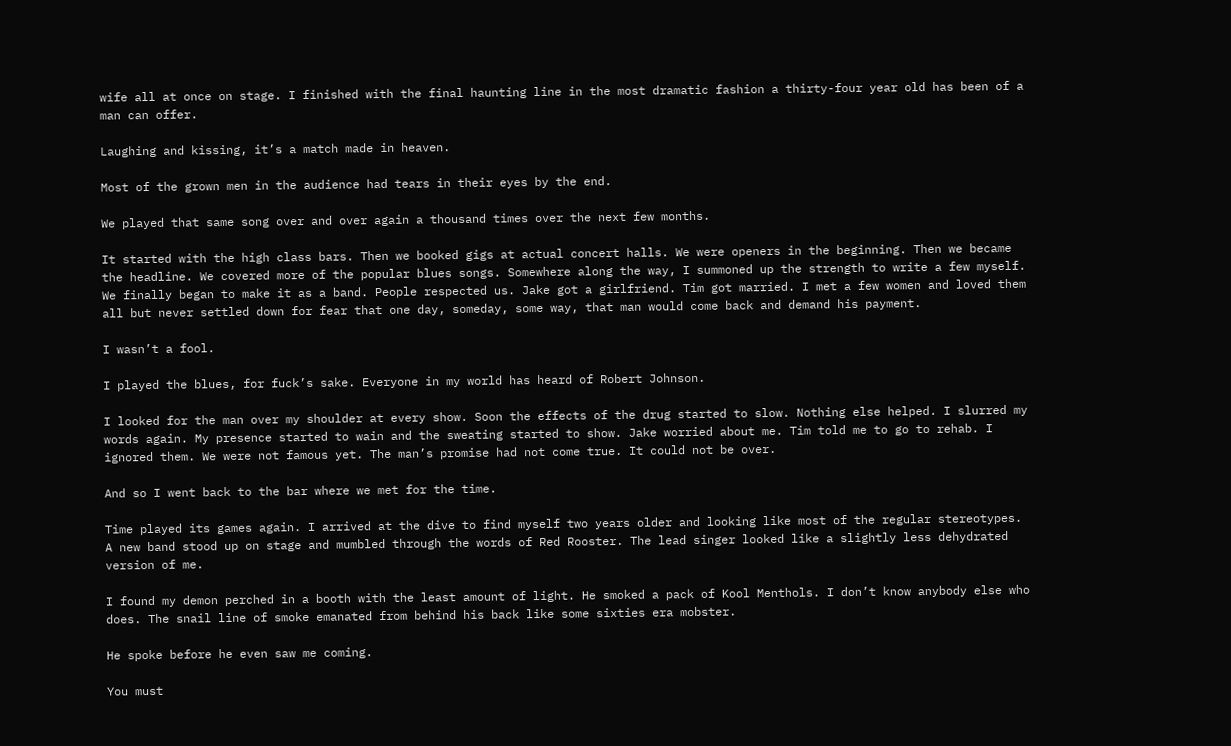wife all at once on stage. I finished with the final haunting line in the most dramatic fashion a thirty-four year old has been of a man can offer.

Laughing and kissing, it’s a match made in heaven.

Most of the grown men in the audience had tears in their eyes by the end.

We played that same song over and over again a thousand times over the next few months.

It started with the high class bars. Then we booked gigs at actual concert halls. We were openers in the beginning. Then we became the headline. We covered more of the popular blues songs. Somewhere along the way, I summoned up the strength to write a few myself. We finally began to make it as a band. People respected us. Jake got a girlfriend. Tim got married. I met a few women and loved them all but never settled down for fear that one day, someday, some way, that man would come back and demand his payment.

I wasn’t a fool.

I played the blues, for fuck’s sake. Everyone in my world has heard of Robert Johnson.

I looked for the man over my shoulder at every show. Soon the effects of the drug started to slow. Nothing else helped. I slurred my words again. My presence started to wain and the sweating started to show. Jake worried about me. Tim told me to go to rehab. I ignored them. We were not famous yet. The man’s promise had not come true. It could not be over.

And so I went back to the bar where we met for the time.

Time played its games again. I arrived at the dive to find myself two years older and looking like most of the regular stereotypes. A new band stood up on stage and mumbled through the words of Red Rooster. The lead singer looked like a slightly less dehydrated version of me.

I found my demon perched in a booth with the least amount of light. He smoked a pack of Kool Menthols. I don’t know anybody else who does. The snail line of smoke emanated from behind his back like some sixties era mobster.

He spoke before he even saw me coming.

You must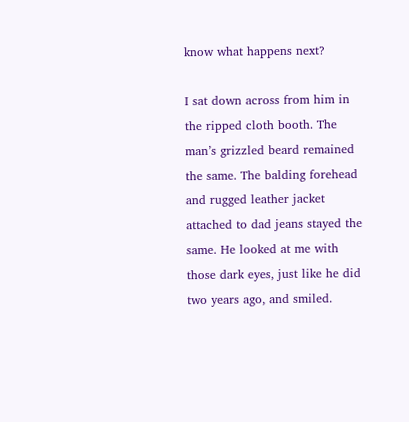know what happens next?

I sat down across from him in the ripped cloth booth. The man’s grizzled beard remained the same. The balding forehead and rugged leather jacket attached to dad jeans stayed the same. He looked at me with those dark eyes, just like he did two years ago, and smiled.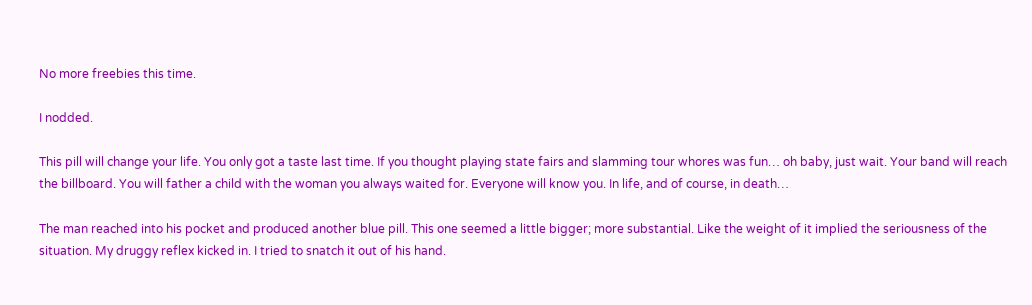No more freebies this time.

I nodded.

This pill will change your life. You only got a taste last time. If you thought playing state fairs and slamming tour whores was fun… oh baby, just wait. Your band will reach the billboard. You will father a child with the woman you always waited for. Everyone will know you. In life, and of course, in death…

The man reached into his pocket and produced another blue pill. This one seemed a little bigger; more substantial. Like the weight of it implied the seriousness of the situation. My druggy reflex kicked in. I tried to snatch it out of his hand.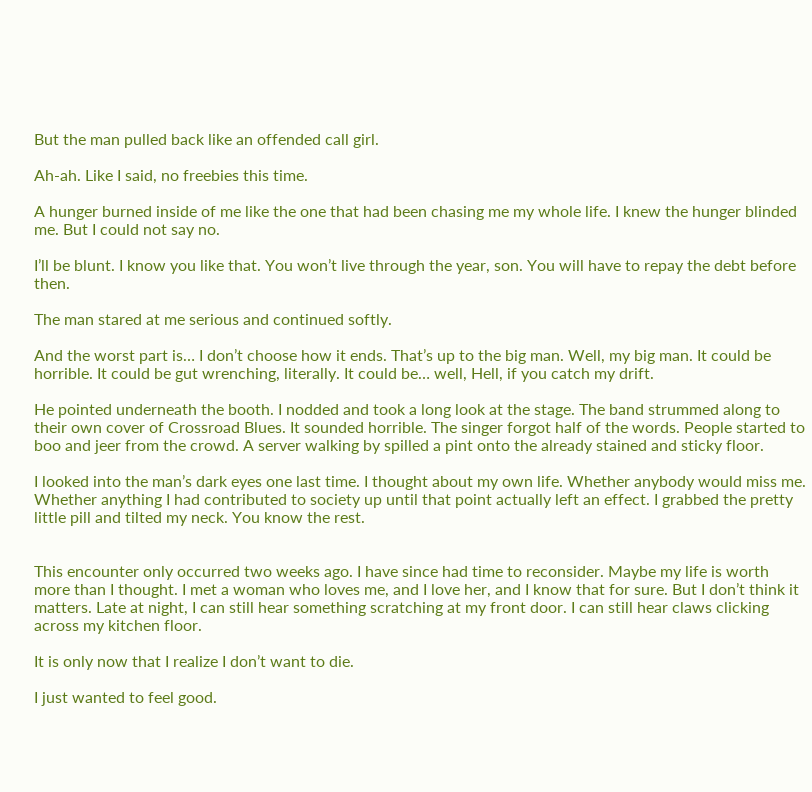But the man pulled back like an offended call girl.

Ah-ah. Like I said, no freebies this time.

A hunger burned inside of me like the one that had been chasing me my whole life. I knew the hunger blinded me. But I could not say no.

I’ll be blunt. I know you like that. You won’t live through the year, son. You will have to repay the debt before then.

The man stared at me serious and continued softly.

And the worst part is… I don’t choose how it ends. That’s up to the big man. Well, my big man. It could be horrible. It could be gut wrenching, literally. It could be… well, Hell, if you catch my drift.

He pointed underneath the booth. I nodded and took a long look at the stage. The band strummed along to their own cover of Crossroad Blues. It sounded horrible. The singer forgot half of the words. People started to boo and jeer from the crowd. A server walking by spilled a pint onto the already stained and sticky floor.

I looked into the man’s dark eyes one last time. I thought about my own life. Whether anybody would miss me. Whether anything I had contributed to society up until that point actually left an effect. I grabbed the pretty little pill and tilted my neck. You know the rest.


This encounter only occurred two weeks ago. I have since had time to reconsider. Maybe my life is worth more than I thought. I met a woman who loves me, and I love her, and I know that for sure. But I don’t think it matters. Late at night, I can still hear something scratching at my front door. I can still hear claws clicking across my kitchen floor.

It is only now that I realize I don’t want to die.

I just wanted to feel good.